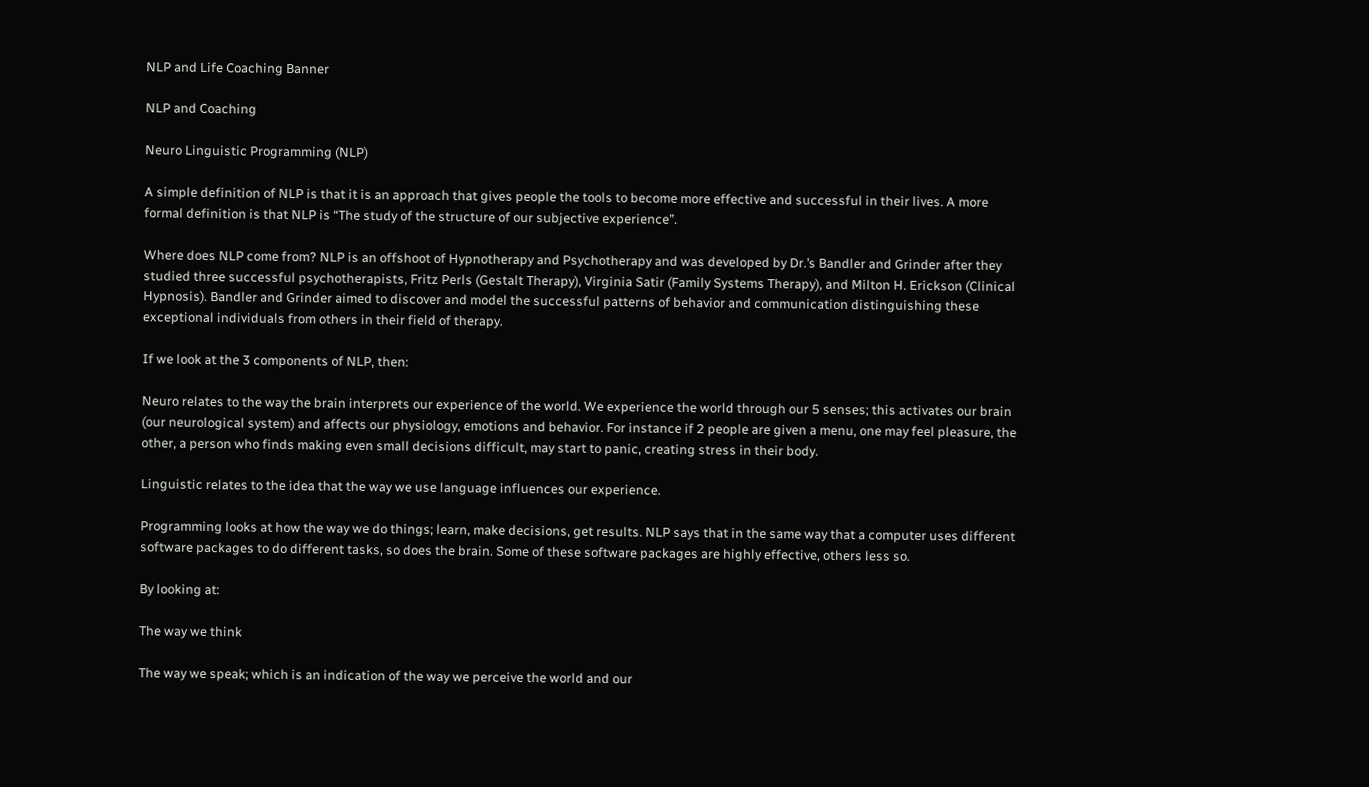NLP and Life Coaching Banner

NLP and Coaching

Neuro Linguistic Programming (NLP)

A simple definition of NLP is that it is an approach that gives people the tools to become more effective and successful in their lives. A more formal definition is that NLP is “The study of the structure of our subjective experience”.

Where does NLP come from? NLP is an offshoot of Hypnotherapy and Psychotherapy and was developed by Dr.’s Bandler and Grinder after they studied three successful psychotherapists, Fritz Perls (Gestalt Therapy), Virginia Satir (Family Systems Therapy), and Milton H. Erickson (Clinical Hypnosis). Bandler and Grinder aimed to discover and model the successful patterns of behavior and communication distinguishing these exceptional individuals from others in their field of therapy.

If we look at the 3 components of NLP, then:

Neuro relates to the way the brain interprets our experience of the world. We experience the world through our 5 senses; this activates our brain (our neurological system) and affects our physiology, emotions and behavior. For instance if 2 people are given a menu, one may feel pleasure, the other, a person who finds making even small decisions difficult, may start to panic, creating stress in their body.

Linguistic relates to the idea that the way we use language influences our experience.

Programming looks at how the way we do things; learn, make decisions, get results. NLP says that in the same way that a computer uses different software packages to do different tasks, so does the brain. Some of these software packages are highly effective, others less so.

By looking at:

The way we think

The way we speak; which is an indication of the way we perceive the world and our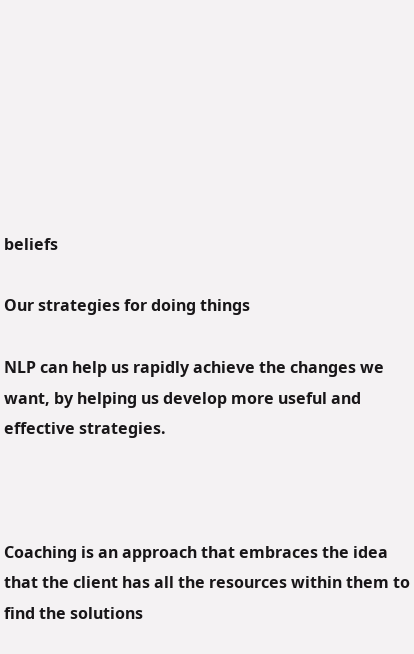beliefs

Our strategies for doing things

NLP can help us rapidly achieve the changes we want, by helping us develop more useful and effective strategies.



Coaching is an approach that embraces the idea that the client has all the resources within them to find the solutions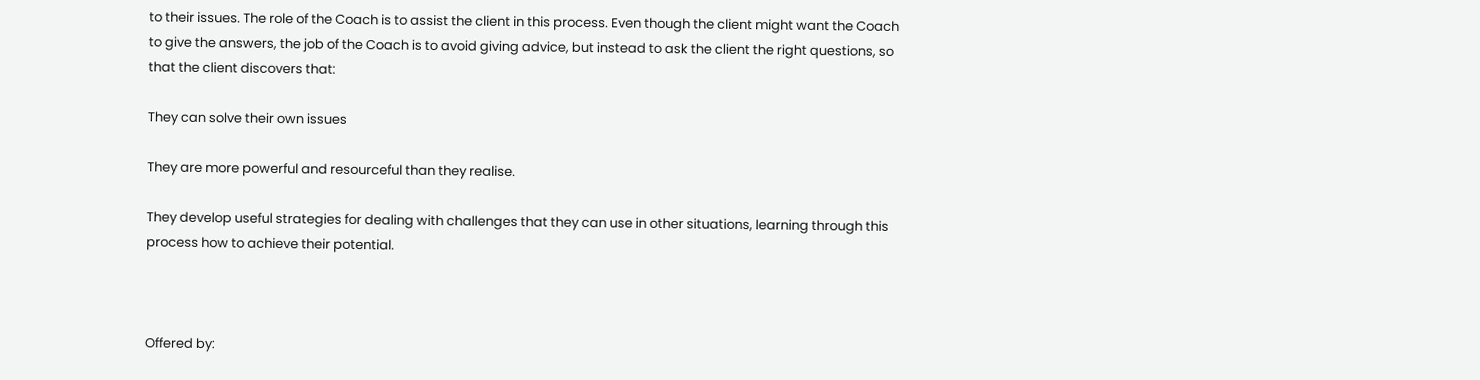to their issues. The role of the Coach is to assist the client in this process. Even though the client might want the Coach to give the answers, the job of the Coach is to avoid giving advice, but instead to ask the client the right questions, so that the client discovers that:

They can solve their own issues

They are more powerful and resourceful than they realise.

They develop useful strategies for dealing with challenges that they can use in other situations, learning through this process how to achieve their potential.



Offered by: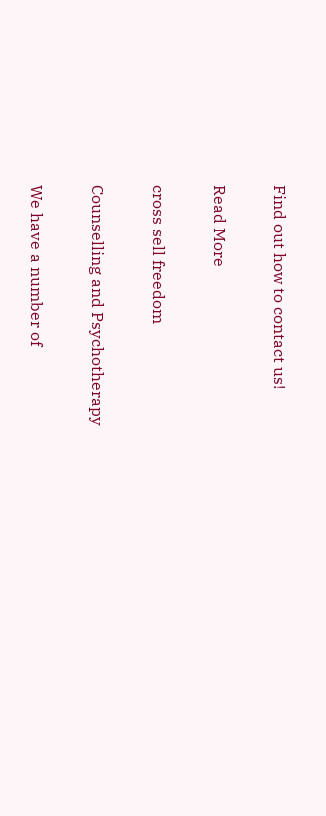Find out how to contact us!

Read More

cross sell freedom

Counselling and Psychotherapy

We have a number of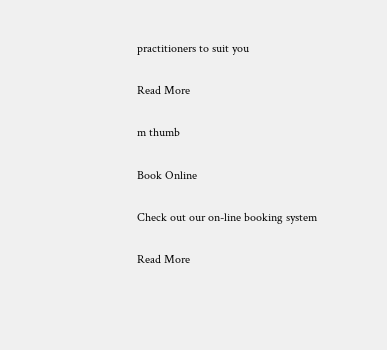practitioners to suit you

Read More

m thumb

Book Online

Check out our on-line booking system

Read More